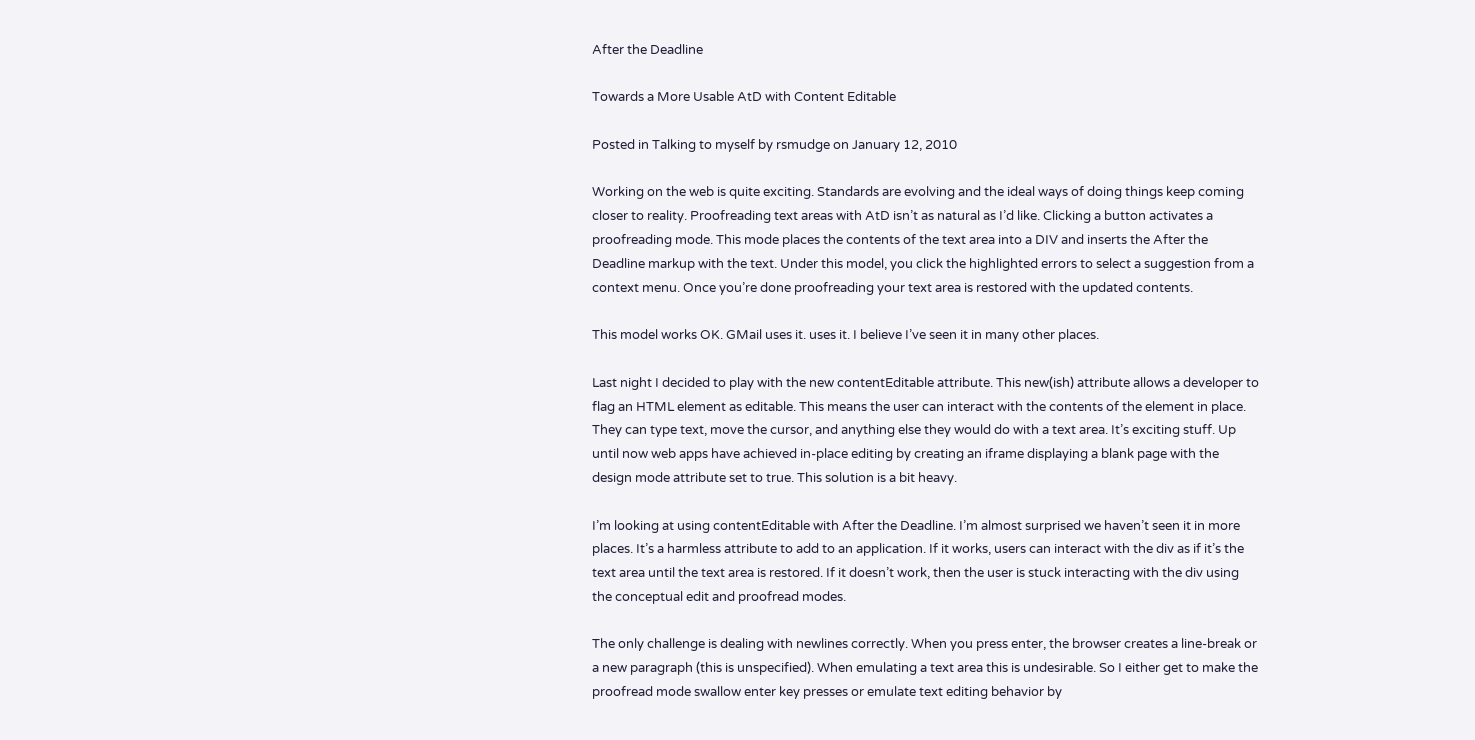After the Deadline

Towards a More Usable AtD with Content Editable

Posted in Talking to myself by rsmudge on January 12, 2010

Working on the web is quite exciting. Standards are evolving and the ideal ways of doing things keep coming closer to reality. Proofreading text areas with AtD isn’t as natural as I’d like. Clicking a button activates a proofreading mode. This mode places the contents of the text area into a DIV and inserts the After the Deadline markup with the text. Under this model, you click the highlighted errors to select a suggestion from a context menu. Once you’re done proofreading your text area is restored with the updated contents.

This model works OK. GMail uses it. uses it. I believe I’ve seen it in many other places.

Last night I decided to play with the new contentEditable attribute. This new(ish) attribute allows a developer to flag an HTML element as editable. This means the user can interact with the contents of the element in place. They can type text, move the cursor, and anything else they would do with a text area. It’s exciting stuff. Up until now web apps have achieved in-place editing by creating an iframe displaying a blank page with the design mode attribute set to true. This solution is a bit heavy.

I’m looking at using contentEditable with After the Deadline. I’m almost surprised we haven’t seen it in more places. It’s a harmless attribute to add to an application. If it works, users can interact with the div as if it’s the text area until the text area is restored. If it doesn’t work, then the user is stuck interacting with the div using the conceptual edit and proofread modes.

The only challenge is dealing with newlines correctly. When you press enter, the browser creates a line-break or a new paragraph (this is unspecified). When emulating a text area this is undesirable. So I either get to make the proofread mode swallow enter key presses or emulate text editing behavior by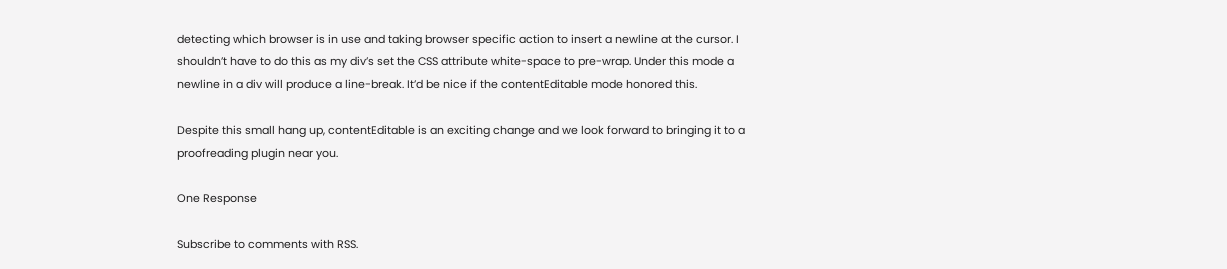detecting which browser is in use and taking browser specific action to insert a newline at the cursor. I shouldn’t have to do this as my div’s set the CSS attribute white-space to pre-wrap. Under this mode a newline in a div will produce a line-break. It’d be nice if the contentEditable mode honored this.

Despite this small hang up, contentEditable is an exciting change and we look forward to bringing it to a proofreading plugin near you.

One Response

Subscribe to comments with RSS.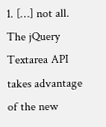1. […] not all. The jQuery Textarea API takes advantage of the new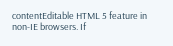contentEditable HTML 5 feature in non-IE browsers. If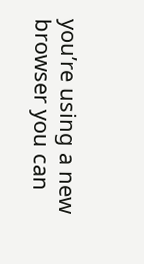you’re using a new browser you can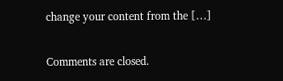change your content from the […]

Comments are closed.